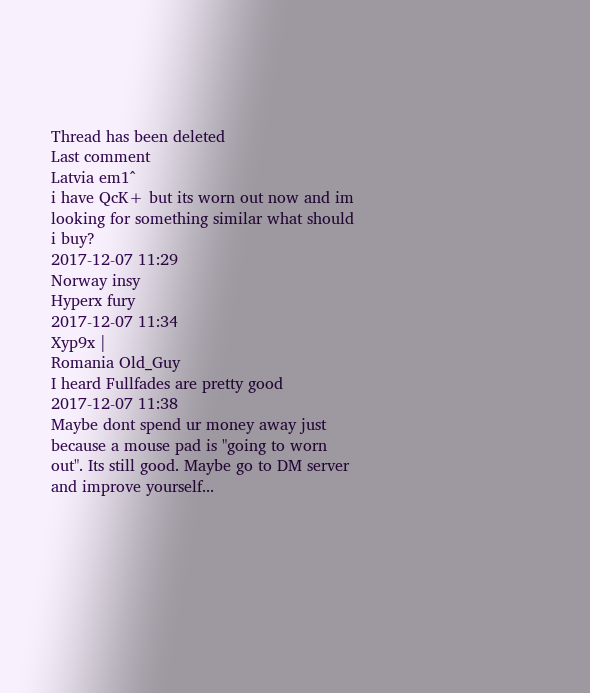Thread has been deleted
Last comment
Latvia em1^
i have QcK+ but its worn out now and im looking for something similar what should i buy?
2017-12-07 11:29
Norway insy
Hyperx fury
2017-12-07 11:34
Xyp9x |
Romania Old_Guy
I heard Fullfades are pretty good
2017-12-07 11:38
Maybe dont spend ur money away just because a mouse pad is "going to worn out". Its still good. Maybe go to DM server and improve yourself...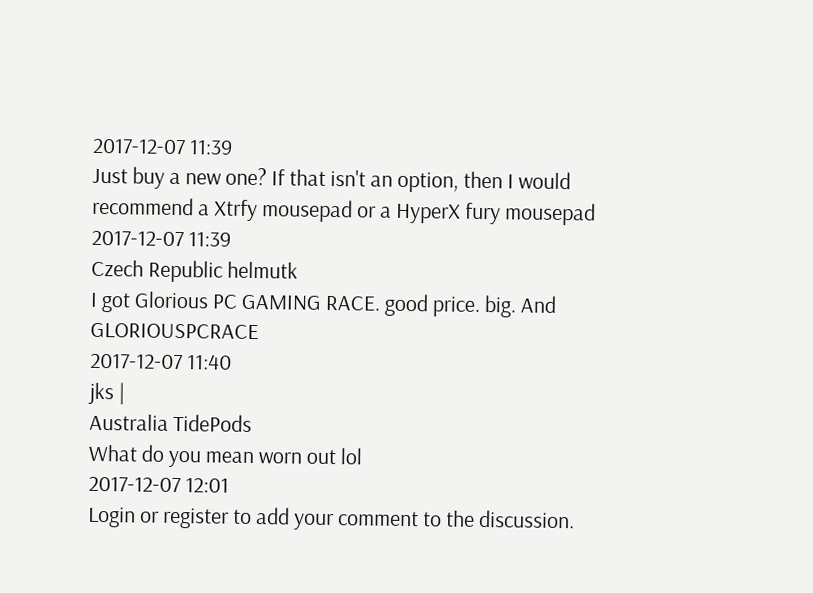2017-12-07 11:39
Just buy a new one? If that isn't an option, then I would recommend a Xtrfy mousepad or a HyperX fury mousepad
2017-12-07 11:39
Czech Republic helmutk
I got Glorious PC GAMING RACE. good price. big. And GLORIOUSPCRACE
2017-12-07 11:40
jks |
Australia TidePods
What do you mean worn out lol
2017-12-07 12:01
Login or register to add your comment to the discussion.